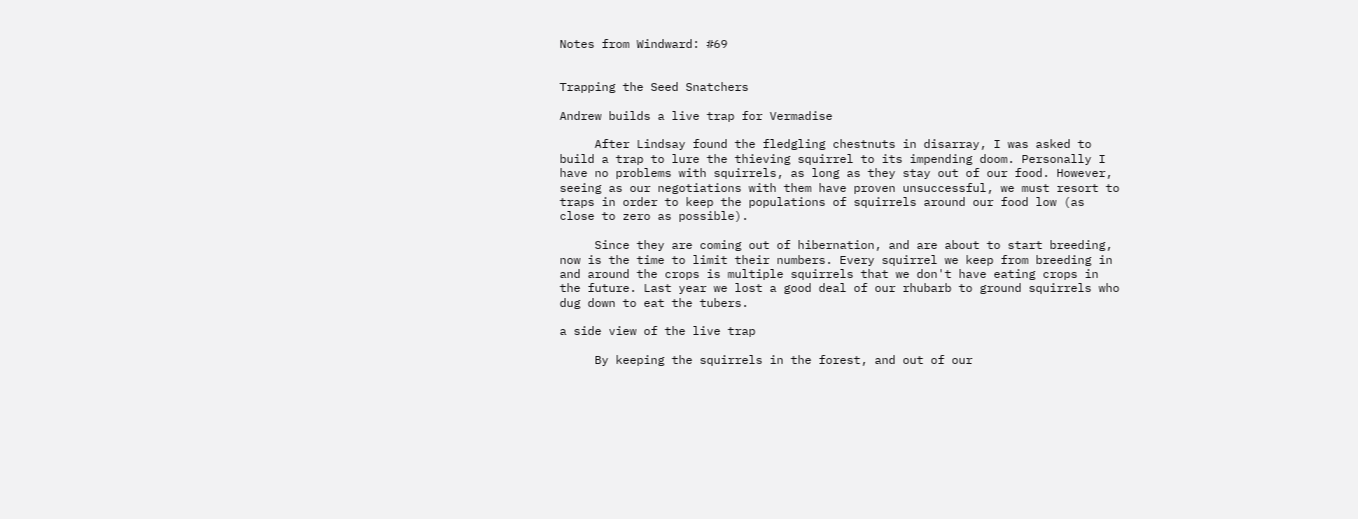Notes from Windward: #69


Trapping the Seed Snatchers

Andrew builds a live trap for Vermadise

     After Lindsay found the fledgling chestnuts in disarray, I was asked to build a trap to lure the thieving squirrel to its impending doom. Personally I have no problems with squirrels, as long as they stay out of our food. However, seeing as our negotiations with them have proven unsuccessful, we must resort to traps in order to keep the populations of squirrels around our food low (as close to zero as possible).

     Since they are coming out of hibernation, and are about to start breeding, now is the time to limit their numbers. Every squirrel we keep from breeding in and around the crops is multiple squirrels that we don't have eating crops in the future. Last year we lost a good deal of our rhubarb to ground squirrels who dug down to eat the tubers.

a side view of the live trap

     By keeping the squirrels in the forest, and out of our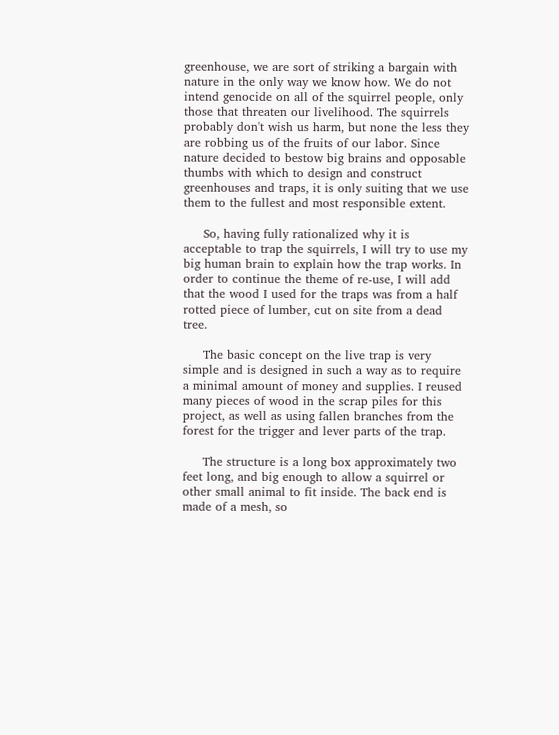greenhouse, we are sort of striking a bargain with nature in the only way we know how. We do not intend genocide on all of the squirrel people, only those that threaten our livelihood. The squirrels probably don't wish us harm, but none the less they are robbing us of the fruits of our labor. Since nature decided to bestow big brains and opposable thumbs with which to design and construct greenhouses and traps, it is only suiting that we use them to the fullest and most responsible extent.

     So, having fully rationalized why it is acceptable to trap the squirrels, I will try to use my big human brain to explain how the trap works. In order to continue the theme of re-use, I will add that the wood I used for the traps was from a half rotted piece of lumber, cut on site from a dead tree.

     The basic concept on the live trap is very simple and is designed in such a way as to require a minimal amount of money and supplies. I reused many pieces of wood in the scrap piles for this project, as well as using fallen branches from the forest for the trigger and lever parts of the trap.

     The structure is a long box approximately two feet long, and big enough to allow a squirrel or other small animal to fit inside. The back end is made of a mesh, so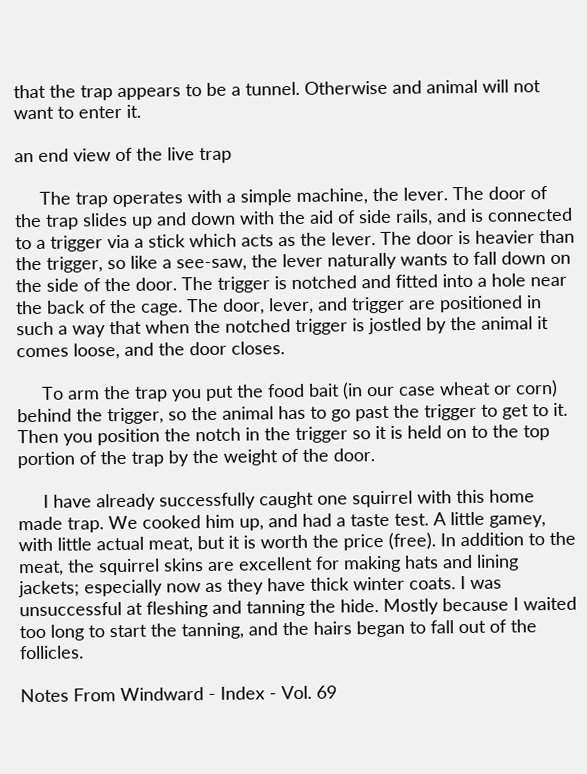that the trap appears to be a tunnel. Otherwise and animal will not want to enter it.

an end view of the live trap

     The trap operates with a simple machine, the lever. The door of the trap slides up and down with the aid of side rails, and is connected to a trigger via a stick which acts as the lever. The door is heavier than the trigger, so like a see-saw, the lever naturally wants to fall down on the side of the door. The trigger is notched and fitted into a hole near the back of the cage. The door, lever, and trigger are positioned in such a way that when the notched trigger is jostled by the animal it comes loose, and the door closes.

     To arm the trap you put the food bait (in our case wheat or corn) behind the trigger, so the animal has to go past the trigger to get to it. Then you position the notch in the trigger so it is held on to the top portion of the trap by the weight of the door.

     I have already successfully caught one squirrel with this home made trap. We cooked him up, and had a taste test. A little gamey, with little actual meat, but it is worth the price (free). In addition to the meat, the squirrel skins are excellent for making hats and lining jackets; especially now as they have thick winter coats. I was unsuccessful at fleshing and tanning the hide. Mostly because I waited too long to start the tanning, and the hairs began to fall out of the follicles.

Notes From Windward - Index - Vol. 69